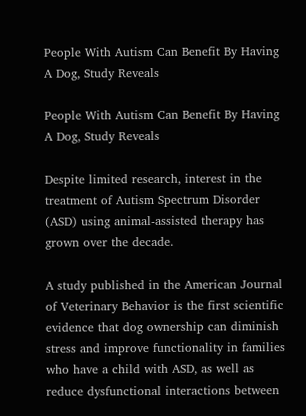People With Autism Can Benefit By Having A Dog, Study Reveals

People With Autism Can Benefit By Having A Dog, Study Reveals

Despite limited research, interest in the treatment of Autism Spectrum Disorder (ASD) using animal-assisted therapy has grown over the decade.

A study published in the American Journal of Veterinary Behavior is the first scientific evidence that dog ownership can diminish stress and improve functionality in families who have a child with ASD, as well as reduce dysfunctional interactions between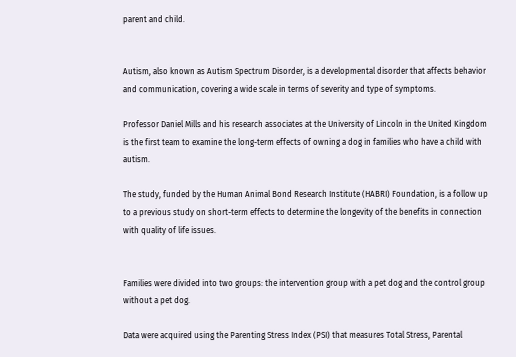parent and child.


Autism, also known as Autism Spectrum Disorder, is a developmental disorder that affects behavior and communication, covering a wide scale in terms of severity and type of symptoms.

Professor Daniel Mills and his research associates at the University of Lincoln in the United Kingdom is the first team to examine the long-term effects of owning a dog in families who have a child with autism.

The study, funded by the Human Animal Bond Research Institute (HABRI) Foundation, is a follow up to a previous study on short-term effects to determine the longevity of the benefits in connection with quality of life issues.


Families were divided into two groups: the intervention group with a pet dog and the control group without a pet dog.

Data were acquired using the Parenting Stress Index (PSI) that measures Total Stress, Parental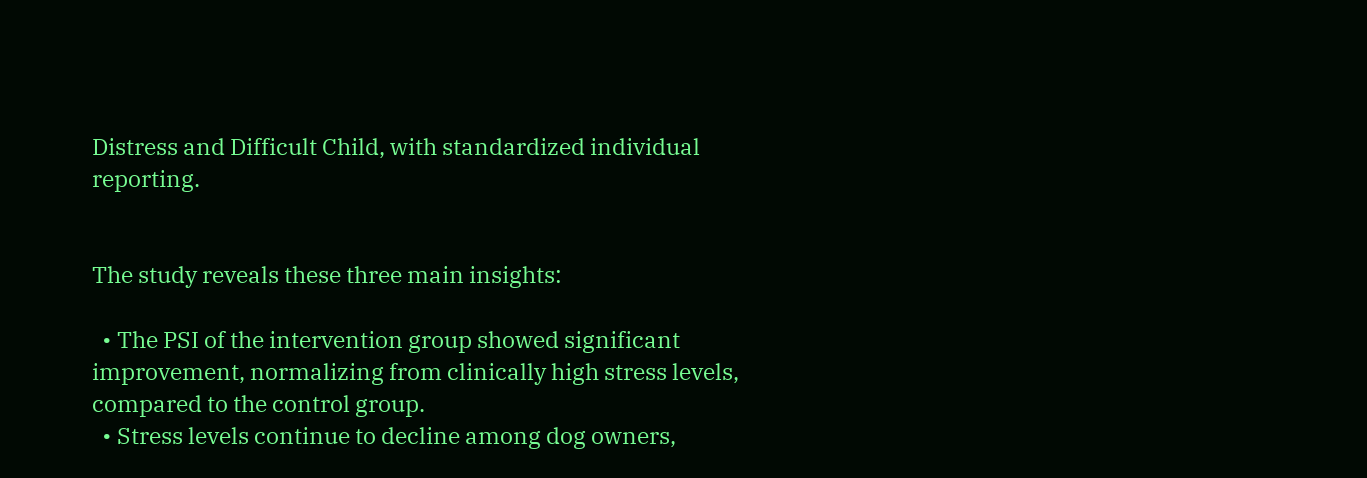Distress and Difficult Child, with standardized individual reporting.


The study reveals these three main insights:

  • The PSI of the intervention group showed significant improvement, normalizing from clinically high stress levels, compared to the control group.
  • Stress levels continue to decline among dog owners,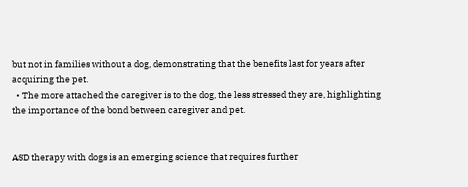but not in families without a dog, demonstrating that the benefits last for years after acquiring the pet.
  • The more attached the caregiver is to the dog, the less stressed they are, highlighting the importance of the bond between caregiver and pet.


ASD therapy with dogs is an emerging science that requires further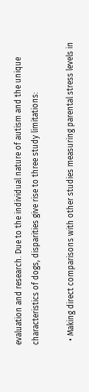evaluation and research. Due to the individual nature of autism and the unique characteristics of dogs, disparities give rise to three study limitations:

  • Making direct comparisons with other studies measuring parental stress levels in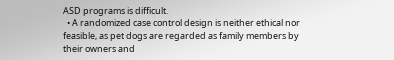ASD programs is difficult.
  • A randomized case control design is neither ethical nor feasible, as pet dogs are regarded as family members by their owners and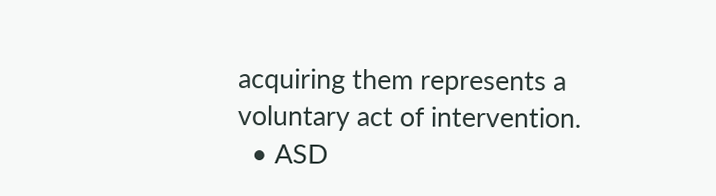acquiring them represents a voluntary act of intervention.
  • ASD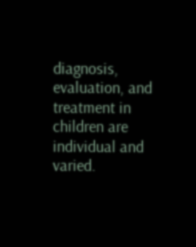diagnosis, evaluation, and treatment in children are individual and varied.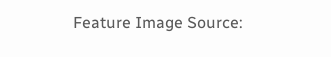Feature Image Source: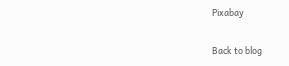Pixabay

Back to blog